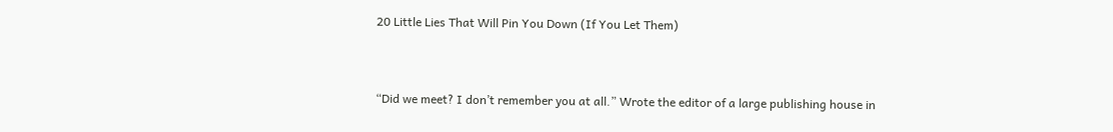20 Little Lies That Will Pin You Down (If You Let Them)


“Did we meet? I don’t remember you at all.” Wrote the editor of a large publishing house in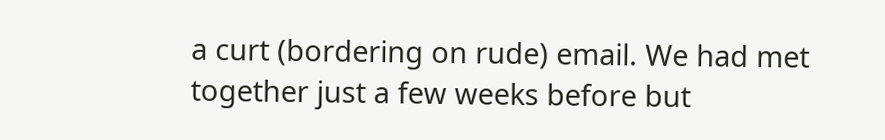a curt (bordering on rude) email. We had met together just a few weeks before but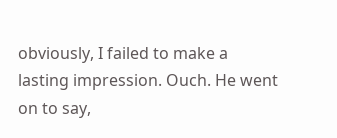obviously, I failed to make a lasting impression. Ouch. He went on to say,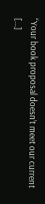“Your book proposal doesn’t meet our current [...]